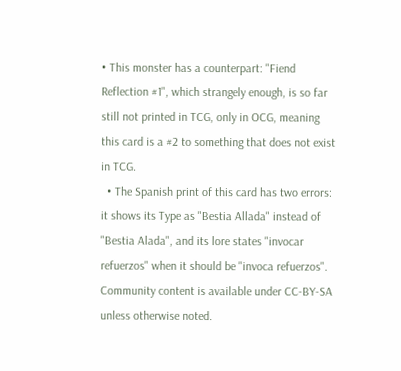• This monster has a counterpart: "Fiend Reflection #1", which strangely enough, is so far still not printed in TCG, only in OCG, meaning this card is a #2 to something that does not exist in TCG.
  • The Spanish print of this card has two errors: it shows its Type as "Bestia Allada" instead of "Bestia Alada", and its lore states "invocar refuerzos" when it should be "invoca refuerzos".
Community content is available under CC-BY-SA unless otherwise noted.